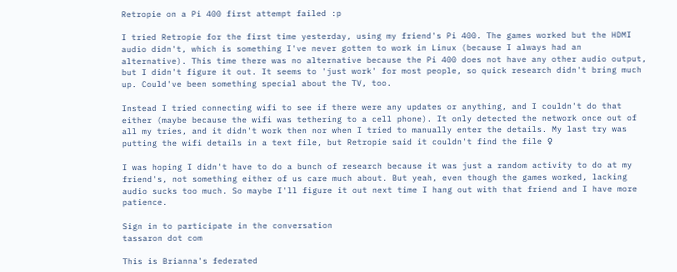Retropie on a Pi 400 first attempt failed :p

I tried Retropie for the first time yesterday, using my friend's Pi 400. The games worked but the HDMI audio didn't, which is something I've never gotten to work in Linux (because I always had an alternative). This time there was no alternative because the Pi 400 does not have any other audio output, but I didn't figure it out. It seems to 'just work' for most people, so quick research didn't bring much up. Could've been something special about the TV, too.

Instead I tried connecting wifi to see if there were any updates or anything, and I couldn't do that either (maybe because the wifi was tethering to a cell phone). It only detected the network once out of all my tries, and it didn't work then nor when I tried to manually enter the details. My last try was putting the wifi details in a text file, but Retropie said it couldn't find the file ♀

I was hoping I didn't have to do a bunch of research because it was just a random activity to do at my friend's, not something either of us care much about. But yeah, even though the games worked, lacking audio sucks too much. So maybe I'll figure it out next time I hang out with that friend and I have more patience.

Sign in to participate in the conversation
tassaron dot com

This is Brianna's federated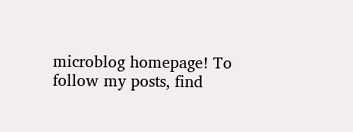microblog homepage! To follow my posts, find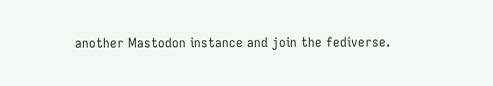another Mastodon instance and join the fediverse.